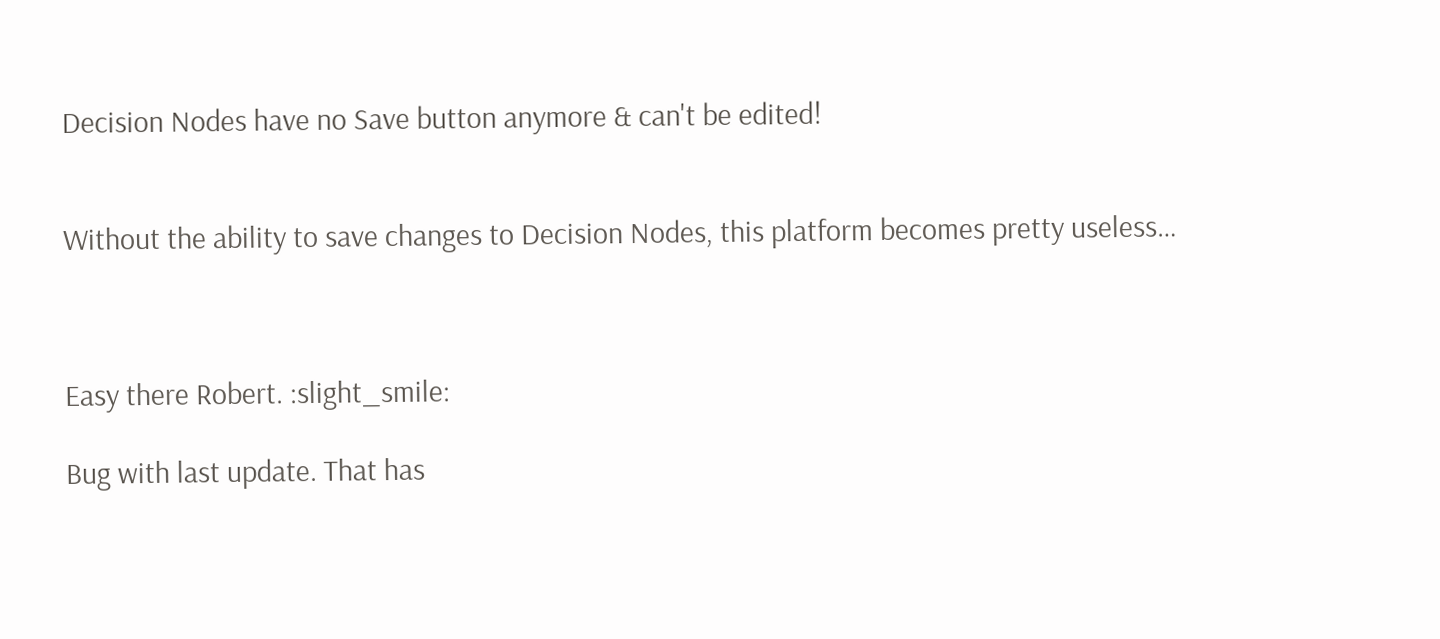Decision Nodes have no Save button anymore & can't be edited!


Without the ability to save changes to Decision Nodes, this platform becomes pretty useless…



Easy there Robert. :slight_smile:

Bug with last update. That has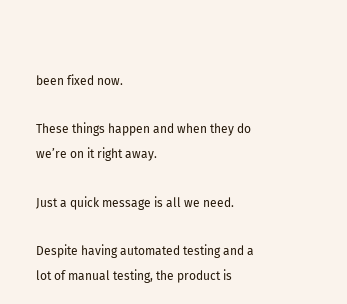been fixed now.

These things happen and when they do we’re on it right away.

Just a quick message is all we need.

Despite having automated testing and a lot of manual testing, the product is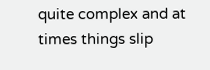quite complex and at times things slip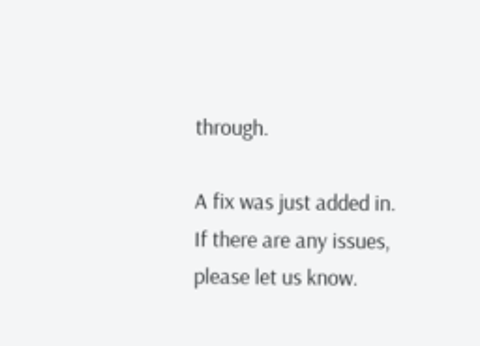through.

A fix was just added in. If there are any issues, please let us know.